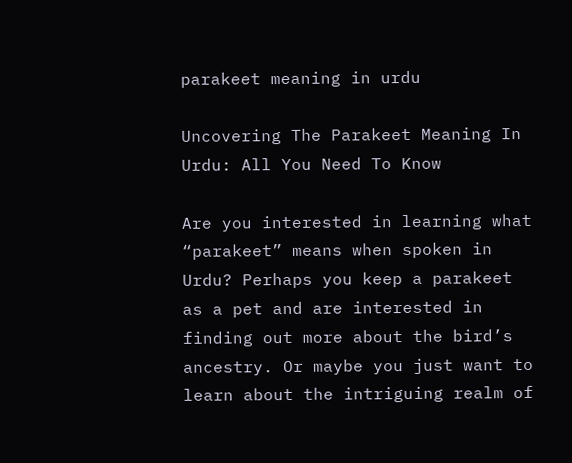parakeet meaning in urdu

Uncovering The Parakeet Meaning In Urdu: All You Need To Know

Are you interested in learning what “parakeet” means when spoken in Urdu? Perhaps you keep a parakeet as a pet and are interested in finding out more about the bird’s ancestry. Or maybe you just want to learn about the intriguing realm of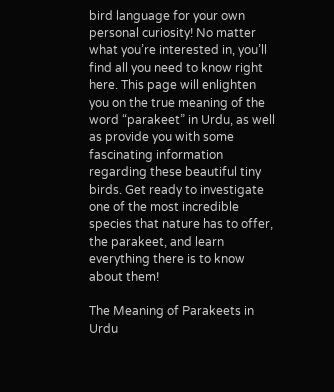bird language for your own personal curiosity! No matter what you’re interested in, you’ll find all you need to know right here. This page will enlighten you on the true meaning of the word “parakeet” in Urdu, as well as provide you with some fascinating information regarding these beautiful tiny birds. Get ready to investigate one of the most incredible species that nature has to offer, the parakeet, and learn everything there is to know about them!

The Meaning of Parakeets in Urdu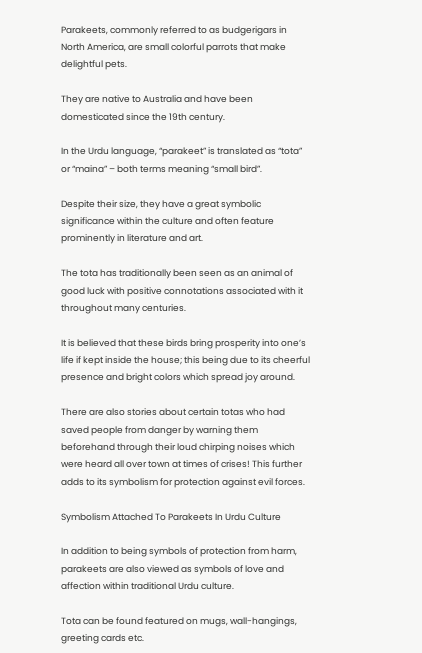Parakeets, commonly referred to as budgerigars in North America, are small colorful parrots that make delightful pets.

They are native to Australia and have been domesticated since the 19th century.

In the Urdu language, “parakeet” is translated as “tota” or “maina” – both terms meaning “small bird”.

Despite their size, they have a great symbolic significance within the culture and often feature prominently in literature and art.

The tota has traditionally been seen as an animal of good luck with positive connotations associated with it throughout many centuries.

It is believed that these birds bring prosperity into one’s life if kept inside the house; this being due to its cheerful presence and bright colors which spread joy around.

There are also stories about certain totas who had saved people from danger by warning them beforehand through their loud chirping noises which were heard all over town at times of crises! This further adds to its symbolism for protection against evil forces.

Symbolism Attached To Parakeets In Urdu Culture

In addition to being symbols of protection from harm, parakeets are also viewed as symbols of love and affection within traditional Urdu culture.

Tota can be found featured on mugs, wall-hangings, greeting cards etc.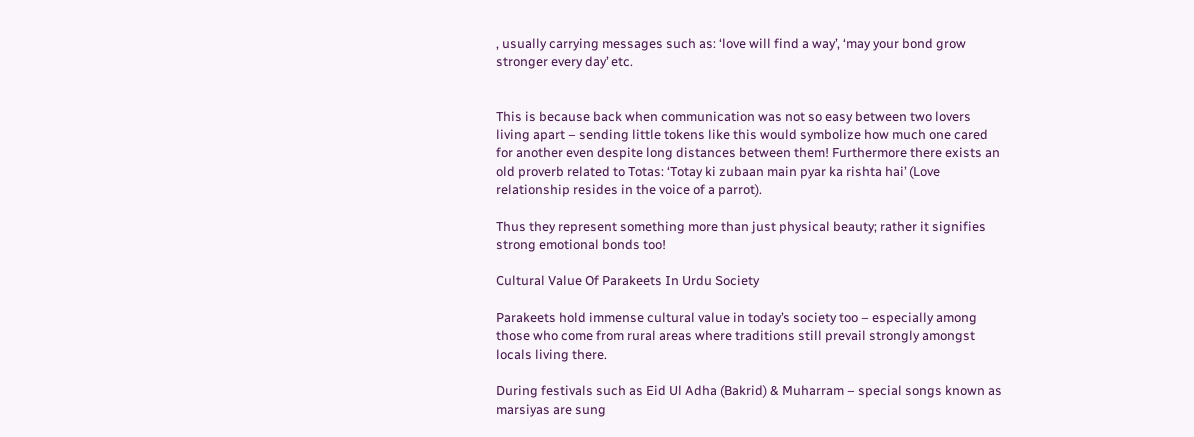, usually carrying messages such as: ‘love will find a way’, ‘may your bond grow stronger every day’ etc.


This is because back when communication was not so easy between two lovers living apart – sending little tokens like this would symbolize how much one cared for another even despite long distances between them! Furthermore there exists an old proverb related to Totas: ‘Totay ki zubaan main pyar ka rishta hai’ (Love relationship resides in the voice of a parrot).

Thus they represent something more than just physical beauty; rather it signifies strong emotional bonds too!

Cultural Value Of Parakeets In Urdu Society

Parakeets hold immense cultural value in today’s society too – especially among those who come from rural areas where traditions still prevail strongly amongst locals living there.

During festivals such as Eid Ul Adha (Bakrid) & Muharram – special songs known as marsiyas are sung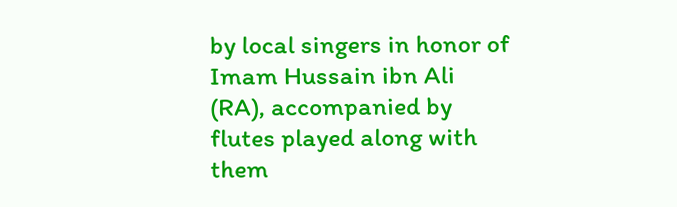by local singers in honor of Imam Hussain ibn Ali (RA), accompanied by flutes played along with them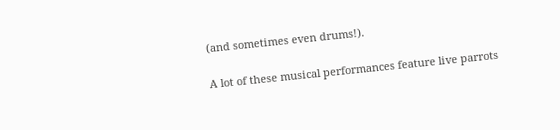(and sometimes even drums!).

A lot of these musical performances feature live parrots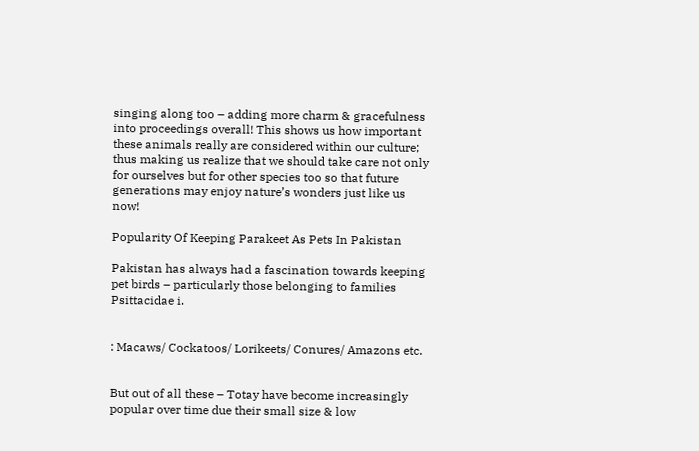singing along too – adding more charm & gracefulness into proceedings overall! This shows us how important these animals really are considered within our culture; thus making us realize that we should take care not only for ourselves but for other species too so that future generations may enjoy nature’s wonders just like us now!

Popularity Of Keeping Parakeet As Pets In Pakistan

Pakistan has always had a fascination towards keeping pet birds – particularly those belonging to families Psittacidae i.


: Macaws/ Cockatoos/ Lorikeets/ Conures/ Amazons etc.


But out of all these – Totay have become increasingly popular over time due their small size & low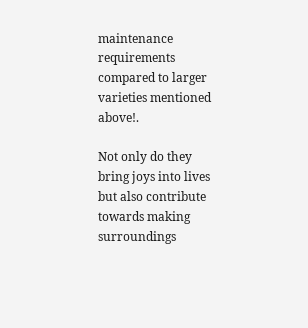maintenance requirements compared to larger varieties mentioned above!.

Not only do they bring joys into lives but also contribute towards making surroundings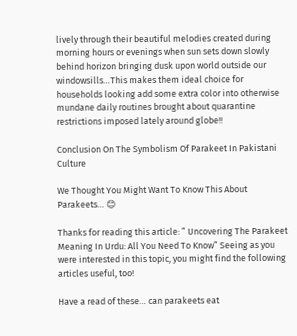lively through their beautiful melodies created during morning hours or evenings when sun sets down slowly behind horizon bringing dusk upon world outside our windowsills…This makes them ideal choice for households looking add some extra color into otherwise mundane daily routines brought about quarantine restrictions imposed lately around globe!!

Conclusion On The Symbolism Of Parakeet In Pakistani Culture

We Thought You Might Want To Know This About Parakeets… 😊

Thanks for reading this article: ” Uncovering The Parakeet Meaning In Urdu: All You Need To Know” Seeing as you were interested in this topic, you might find the following articles useful, too!

Have a read of these… can parakeets eat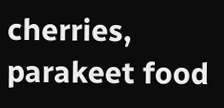cherries,
parakeet food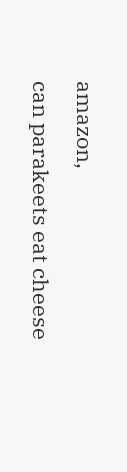amazon,
can parakeets eat cheese